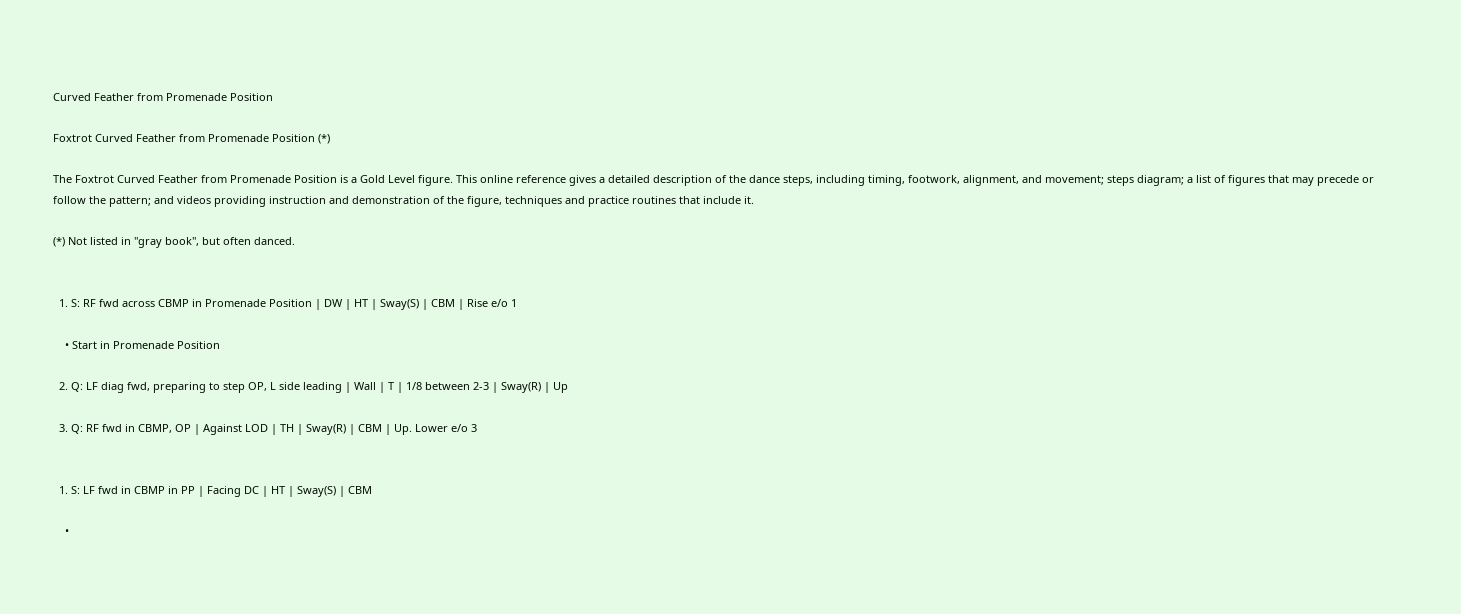Curved Feather from Promenade Position

Foxtrot Curved Feather from Promenade Position (*)

The Foxtrot Curved Feather from Promenade Position is a Gold Level figure. This online reference gives a detailed description of the dance steps, including timing, footwork, alignment, and movement; steps diagram; a list of figures that may precede or follow the pattern; and videos providing instruction and demonstration of the figure, techniques and practice routines that include it.

(*) Not listed in "gray book", but often danced.


  1. S: RF fwd across CBMP in Promenade Position | DW | HT | Sway(S) | CBM | Rise e/o 1

    • Start in Promenade Position

  2. Q: LF diag fwd, preparing to step OP, L side leading | Wall | T | 1/8 between 2-3 | Sway(R) | Up

  3. Q: RF fwd in CBMP, OP | Against LOD | TH | Sway(R) | CBM | Up. Lower e/o 3


  1. S: LF fwd in CBMP in PP | Facing DC | HT | Sway(S) | CBM

    •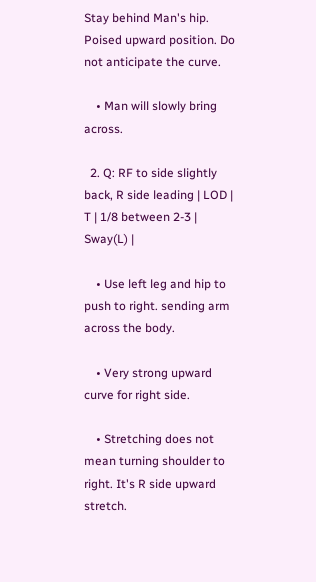Stay behind Man's hip. Poised upward position. Do not anticipate the curve.

    • Man will slowly bring across.

  2. Q: RF to side slightly back, R side leading | LOD | T | 1/8 between 2-3 | Sway(L) |

    • Use left leg and hip to push to right. sending arm across the body.

    • Very strong upward curve for right side.

    • Stretching does not mean turning shoulder to right. It's R side upward stretch.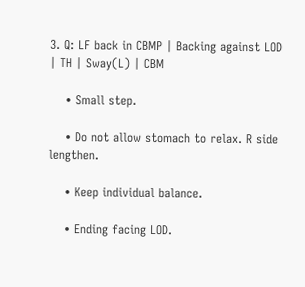3. Q: LF back in CBMP | Backing against LOD | TH | Sway(L) | CBM

    • Small step.

    • Do not allow stomach to relax. R side lengthen.

    • Keep individual balance.

    • Ending facing LOD.